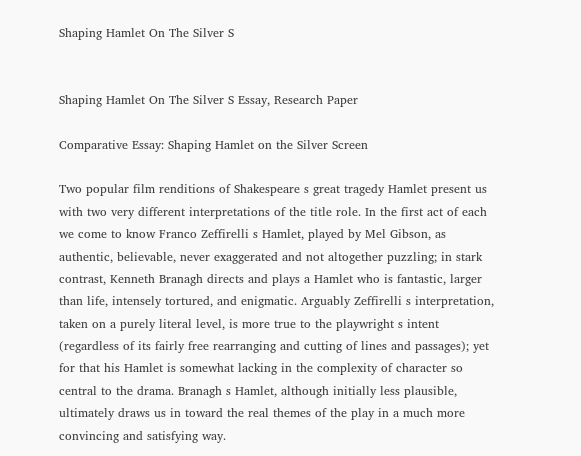Shaping Hamlet On The Silver S


Shaping Hamlet On The Silver S Essay, Research Paper

Comparative Essay: Shaping Hamlet on the Silver Screen

Two popular film renditions of Shakespeare s great tragedy Hamlet present us with two very different interpretations of the title role. In the first act of each we come to know Franco Zeffirelli s Hamlet, played by Mel Gibson, as authentic, believable, never exaggerated and not altogether puzzling; in stark contrast, Kenneth Branagh directs and plays a Hamlet who is fantastic, larger than life, intensely tortured, and enigmatic. Arguably Zeffirelli s interpretation, taken on a purely literal level, is more true to the playwright s intent (regardless of its fairly free rearranging and cutting of lines and passages); yet for that his Hamlet is somewhat lacking in the complexity of character so central to the drama. Branagh s Hamlet, although initially less plausible, ultimately draws us in toward the real themes of the play in a much more convincing and satisfying way.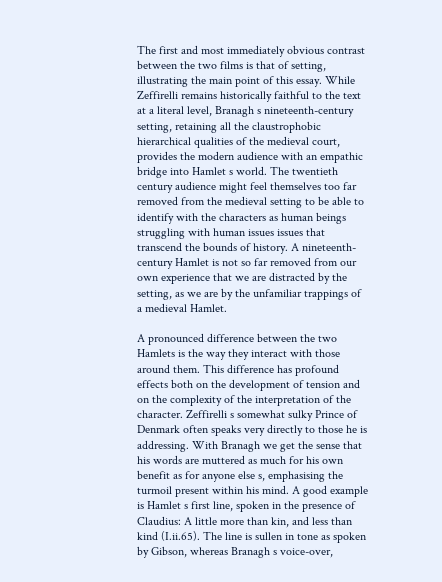The first and most immediately obvious contrast between the two films is that of setting, illustrating the main point of this essay. While Zeffirelli remains historically faithful to the text at a literal level, Branagh s nineteenth-century setting, retaining all the claustrophobic hierarchical qualities of the medieval court, provides the modern audience with an empathic bridge into Hamlet s world. The twentieth century audience might feel themselves too far removed from the medieval setting to be able to identify with the characters as human beings struggling with human issues issues that transcend the bounds of history. A nineteenth-century Hamlet is not so far removed from our own experience that we are distracted by the setting, as we are by the unfamiliar trappings of a medieval Hamlet.

A pronounced difference between the two Hamlets is the way they interact with those around them. This difference has profound effects both on the development of tension and on the complexity of the interpretation of the character. Zeffirelli s somewhat sulky Prince of Denmark often speaks very directly to those he is addressing. With Branagh we get the sense that his words are muttered as much for his own benefit as for anyone else s, emphasising the turmoil present within his mind. A good example is Hamlet s first line, spoken in the presence of Claudius: A little more than kin, and less than kind (I.ii.65). The line is sullen in tone as spoken by Gibson, whereas Branagh s voice-over,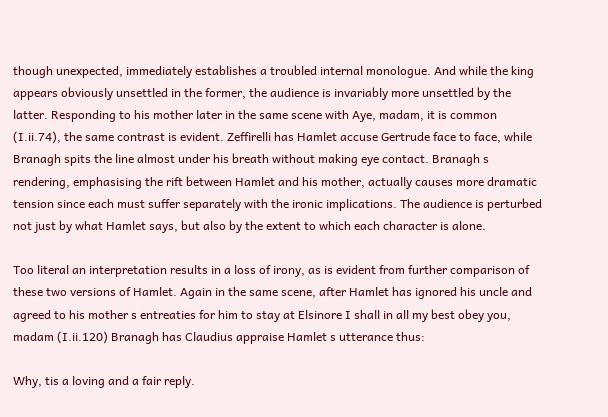though unexpected, immediately establishes a troubled internal monologue. And while the king appears obviously unsettled in the former, the audience is invariably more unsettled by the latter. Responding to his mother later in the same scene with Aye, madam, it is common (I.ii.74), the same contrast is evident. Zeffirelli has Hamlet accuse Gertrude face to face, while Branagh spits the line almost under his breath without making eye contact. Branagh s rendering, emphasising the rift between Hamlet and his mother, actually causes more dramatic tension since each must suffer separately with the ironic implications. The audience is perturbed not just by what Hamlet says, but also by the extent to which each character is alone.

Too literal an interpretation results in a loss of irony, as is evident from further comparison of these two versions of Hamlet. Again in the same scene, after Hamlet has ignored his uncle and agreed to his mother s entreaties for him to stay at Elsinore I shall in all my best obey you, madam (I.ii.120) Branagh has Claudius appraise Hamlet s utterance thus:

Why, tis a loving and a fair reply.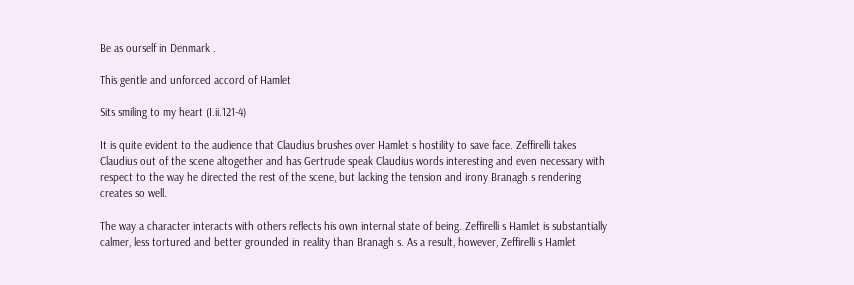Be as ourself in Denmark .

This gentle and unforced accord of Hamlet

Sits smiling to my heart (I.ii.121-4)

It is quite evident to the audience that Claudius brushes over Hamlet s hostility to save face. Zeffirelli takes Claudius out of the scene altogether and has Gertrude speak Claudius words interesting and even necessary with respect to the way he directed the rest of the scene, but lacking the tension and irony Branagh s rendering creates so well.

The way a character interacts with others reflects his own internal state of being. Zeffirelli s Hamlet is substantially calmer, less tortured and better grounded in reality than Branagh s. As a result, however, Zeffirelli s Hamlet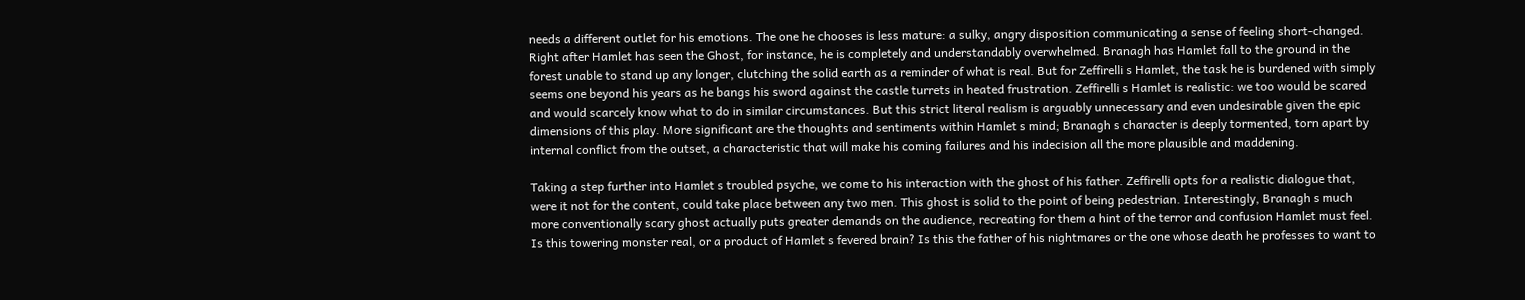needs a different outlet for his emotions. The one he chooses is less mature: a sulky, angry disposition communicating a sense of feeling short-changed. Right after Hamlet has seen the Ghost, for instance, he is completely and understandably overwhelmed. Branagh has Hamlet fall to the ground in the forest unable to stand up any longer, clutching the solid earth as a reminder of what is real. But for Zeffirelli s Hamlet, the task he is burdened with simply seems one beyond his years as he bangs his sword against the castle turrets in heated frustration. Zeffirelli s Hamlet is realistic: we too would be scared and would scarcely know what to do in similar circumstances. But this strict literal realism is arguably unnecessary and even undesirable given the epic dimensions of this play. More significant are the thoughts and sentiments within Hamlet s mind; Branagh s character is deeply tormented, torn apart by internal conflict from the outset, a characteristic that will make his coming failures and his indecision all the more plausible and maddening.

Taking a step further into Hamlet s troubled psyche, we come to his interaction with the ghost of his father. Zeffirelli opts for a realistic dialogue that, were it not for the content, could take place between any two men. This ghost is solid to the point of being pedestrian. Interestingly, Branagh s much more conventionally scary ghost actually puts greater demands on the audience, recreating for them a hint of the terror and confusion Hamlet must feel. Is this towering monster real, or a product of Hamlet s fevered brain? Is this the father of his nightmares or the one whose death he professes to want to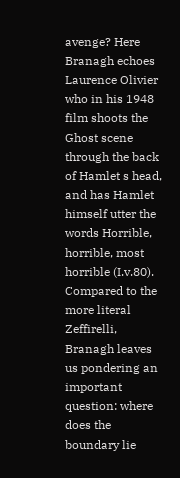avenge? Here Branagh echoes Laurence Olivier who in his 1948 film shoots the Ghost scene through the back of Hamlet s head, and has Hamlet himself utter the words Horrible, horrible, most horrible (I.v.80). Compared to the more literal Zeffirelli, Branagh leaves us pondering an important question: where does the boundary lie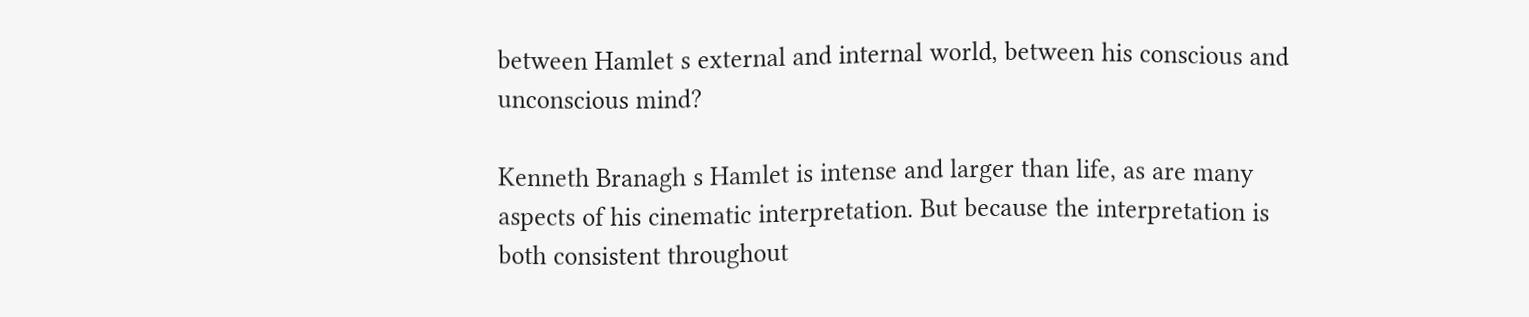between Hamlet s external and internal world, between his conscious and unconscious mind?

Kenneth Branagh s Hamlet is intense and larger than life, as are many aspects of his cinematic interpretation. But because the interpretation is both consistent throughout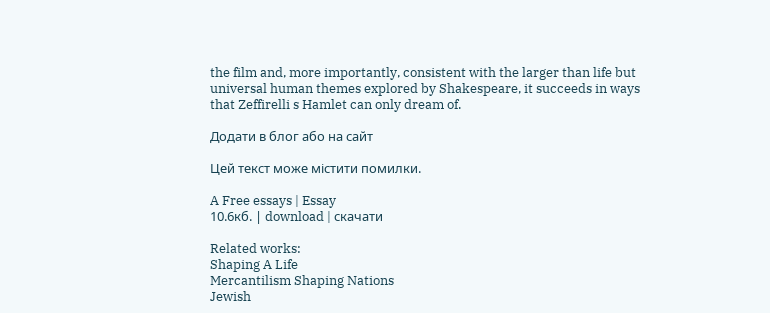the film and, more importantly, consistent with the larger than life but universal human themes explored by Shakespeare, it succeeds in ways that Zeffirelli s Hamlet can only dream of.

Додати в блог або на сайт

Цей текст може містити помилки.

A Free essays | Essay
10.6кб. | download | скачати

Related works:
Shaping A Life
Mercantilism Shaping Nations
Jewish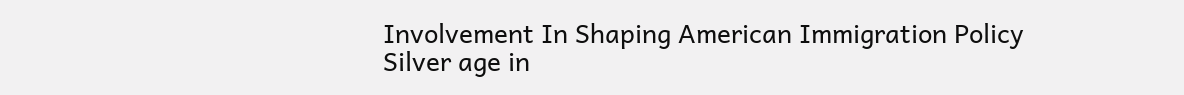Involvement In Shaping American Immigration Policy
Silver age in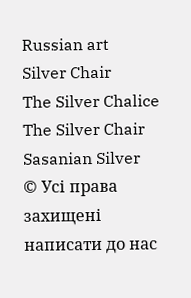Russian art
Silver Chair
The Silver Chalice
The Silver Chair
Sasanian Silver
© Усі права захищені
написати до нас